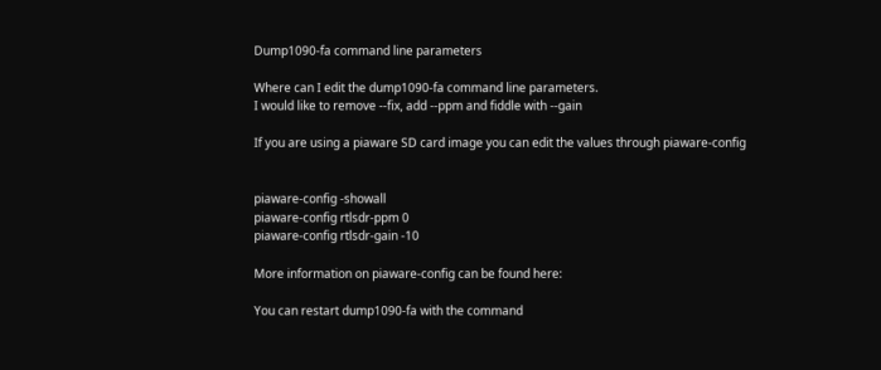Dump1090-fa command line parameters

Where can I edit the dump1090-fa command line parameters.
I would like to remove --fix, add --ppm and fiddle with --gain

If you are using a piaware SD card image you can edit the values through piaware-config


piaware-config -showall
piaware-config rtlsdr-ppm 0
piaware-config rtlsdr-gain -10

More information on piaware-config can be found here:

You can restart dump1090-fa with the command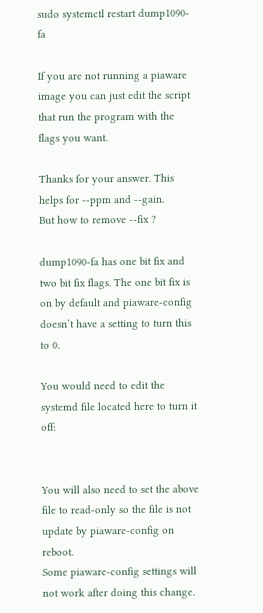sudo systemctl restart dump1090-fa

If you are not running a piaware image you can just edit the script that run the program with the flags you want.

Thanks for your answer. This helps for --ppm and --gain.
But how to remove --fix ?

dump1090-fa has one bit fix and two bit fix flags. The one bit fix is on by default and piaware-config doesn’t have a setting to turn this to 0.

You would need to edit the systemd file located here to turn it off:


You will also need to set the above file to read-only so the file is not update by piaware-config on reboot.
Some piaware-config settings will not work after doing this change.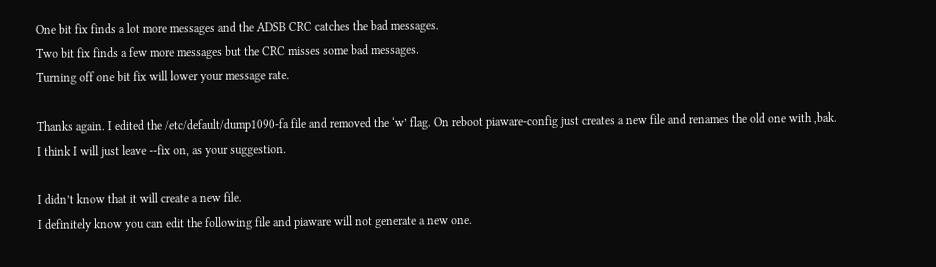One bit fix finds a lot more messages and the ADSB CRC catches the bad messages.
Two bit fix finds a few more messages but the CRC misses some bad messages.
Turning off one bit fix will lower your message rate.

Thanks again. I edited the /etc/default/dump1090-fa file and removed the ‘w’ flag. On reboot piaware-config just creates a new file and renames the old one with ,bak.
I think I will just leave --fix on, as your suggestion.

I didn’t know that it will create a new file.
I definitely know you can edit the following file and piaware will not generate a new one.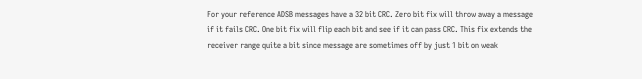For your reference ADSB messages have a 32 bit CRC. Zero bit fix will throw away a message if it fails CRC. One bit fix will flip each bit and see if it can pass CRC. This fix extends the receiver range quite a bit since message are sometimes off by just 1 bit on weak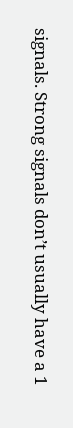signals. Strong signals don’t usually have a 1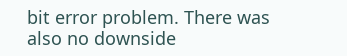bit error problem. There was also no downside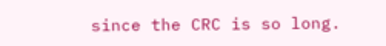since the CRC is so long.